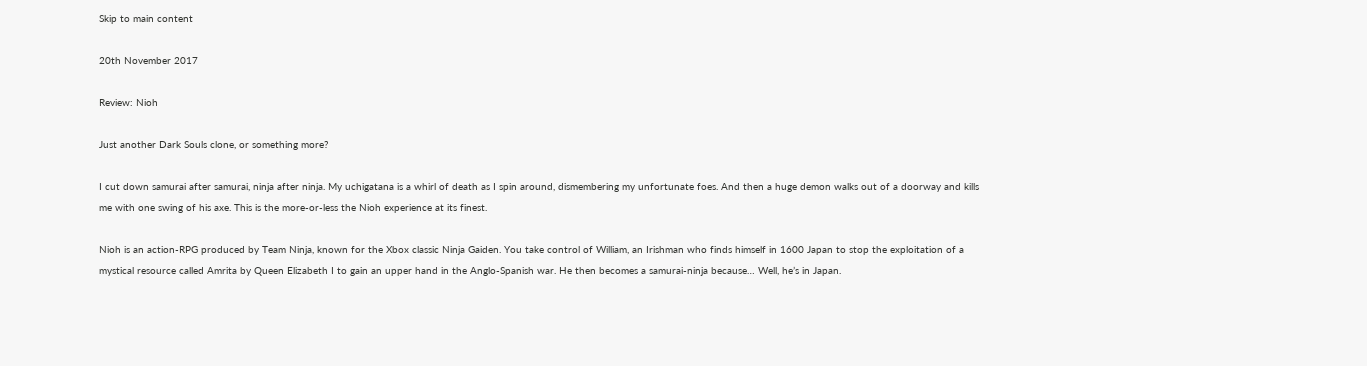Skip to main content

20th November 2017

Review: Nioh

Just another Dark Souls clone, or something more?

I cut down samurai after samurai, ninja after ninja. My uchigatana is a whirl of death as I spin around, dismembering my unfortunate foes. And then a huge demon walks out of a doorway and kills me with one swing of his axe. This is the more-or-less the Nioh experience at its finest.

Nioh is an action-RPG produced by Team Ninja, known for the Xbox classic Ninja Gaiden. You take control of William, an Irishman who finds himself in 1600 Japan to stop the exploitation of a mystical resource called Amrita by Queen Elizabeth I to gain an upper hand in the Anglo-Spanish war. He then becomes a samurai-ninja because… Well, he’s in Japan.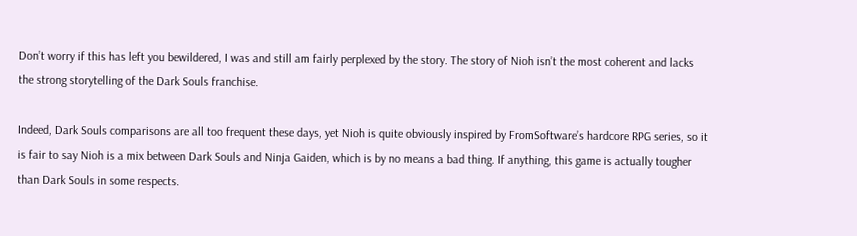Don’t worry if this has left you bewildered, I was and still am fairly perplexed by the story. The story of Nioh isn’t the most coherent and lacks the strong storytelling of the Dark Souls franchise.

Indeed, Dark Souls comparisons are all too frequent these days, yet Nioh is quite obviously inspired by FromSoftware’s hardcore RPG series, so it is fair to say Nioh is a mix between Dark Souls and Ninja Gaiden, which is by no means a bad thing. If anything, this game is actually tougher than Dark Souls in some respects.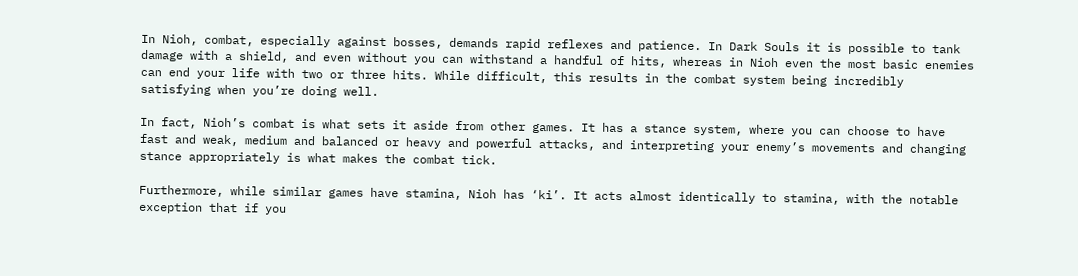In Nioh, combat, especially against bosses, demands rapid reflexes and patience. In Dark Souls it is possible to tank damage with a shield, and even without you can withstand a handful of hits, whereas in Nioh even the most basic enemies can end your life with two or three hits. While difficult, this results in the combat system being incredibly satisfying when you’re doing well.

In fact, Nioh’s combat is what sets it aside from other games. It has a stance system, where you can choose to have fast and weak, medium and balanced or heavy and powerful attacks, and interpreting your enemy’s movements and changing stance appropriately is what makes the combat tick.

Furthermore, while similar games have stamina, Nioh has ‘ki’. It acts almost identically to stamina, with the notable exception that if you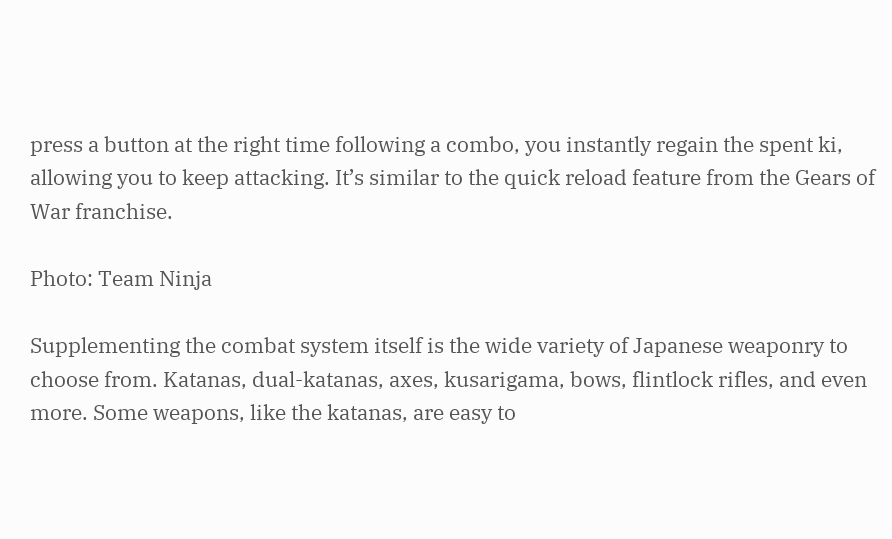press a button at the right time following a combo, you instantly regain the spent ki, allowing you to keep attacking. It’s similar to the quick reload feature from the Gears of War franchise.

Photo: Team Ninja

Supplementing the combat system itself is the wide variety of Japanese weaponry to choose from. Katanas, dual-katanas, axes, kusarigama, bows, flintlock rifles, and even more. Some weapons, like the katanas, are easy to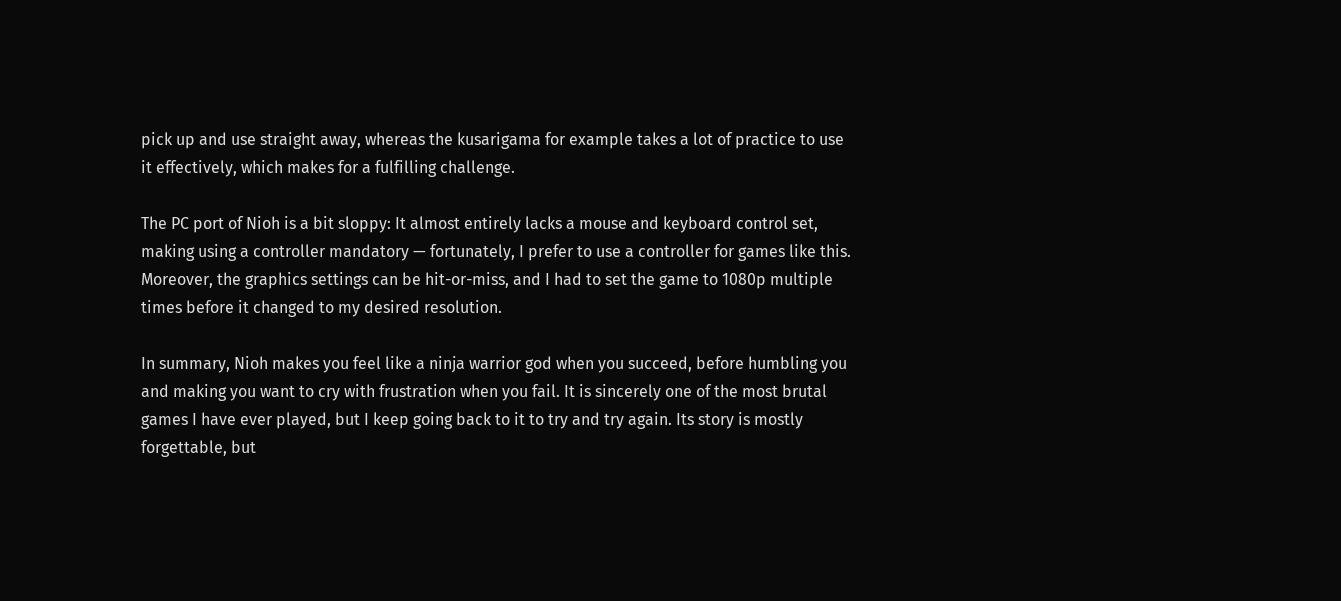pick up and use straight away, whereas the kusarigama for example takes a lot of practice to use it effectively, which makes for a fulfilling challenge.

The PC port of Nioh is a bit sloppy: It almost entirely lacks a mouse and keyboard control set, making using a controller mandatory — fortunately, I prefer to use a controller for games like this. Moreover, the graphics settings can be hit-or-miss, and I had to set the game to 1080p multiple times before it changed to my desired resolution.

In summary, Nioh makes you feel like a ninja warrior god when you succeed, before humbling you and making you want to cry with frustration when you fail. It is sincerely one of the most brutal games I have ever played, but I keep going back to it to try and try again. Its story is mostly forgettable, but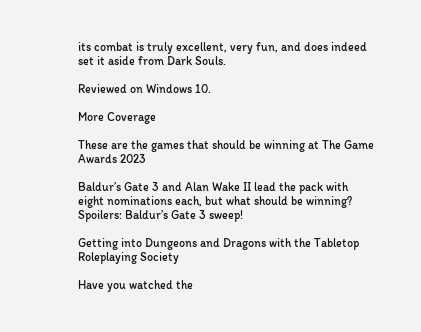its combat is truly excellent, very fun, and does indeed set it aside from Dark Souls.

Reviewed on Windows 10.

More Coverage

These are the games that should be winning at The Game Awards 2023

Baldur’s Gate 3 and Alan Wake II lead the pack with eight nominations each, but what should be winning? Spoilers: Baldur’s Gate 3 sweep!

Getting into Dungeons and Dragons with the Tabletop Roleplaying Society

Have you watched the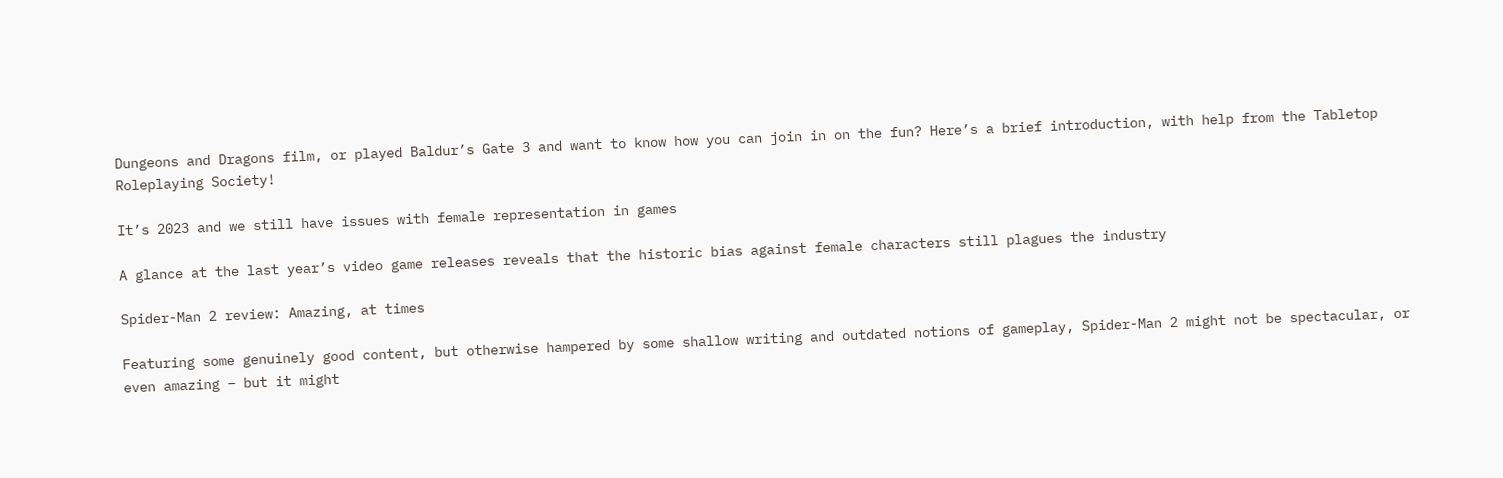Dungeons and Dragons film, or played Baldur’s Gate 3 and want to know how you can join in on the fun? Here’s a brief introduction, with help from the Tabletop Roleplaying Society!

It’s 2023 and we still have issues with female representation in games

A glance at the last year’s video game releases reveals that the historic bias against female characters still plagues the industry

Spider-Man 2 review: Amazing, at times

Featuring some genuinely good content, but otherwise hampered by some shallow writing and outdated notions of gameplay, Spider-Man 2 might not be spectacular, or even amazing – but it might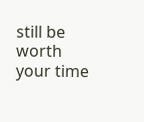still be worth your time